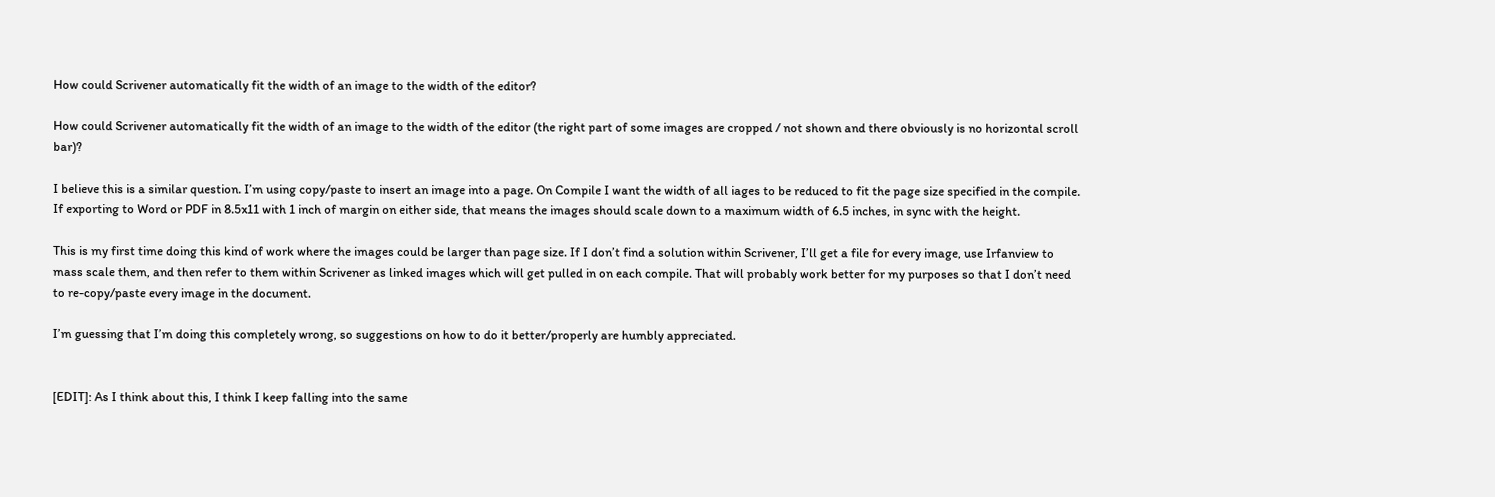How could Scrivener automatically fit the width of an image to the width of the editor?

How could Scrivener automatically fit the width of an image to the width of the editor (the right part of some images are cropped / not shown and there obviously is no horizontal scroll bar)?

I believe this is a similar question. I’m using copy/paste to insert an image into a page. On Compile I want the width of all iages to be reduced to fit the page size specified in the compile. If exporting to Word or PDF in 8.5x11 with 1 inch of margin on either side, that means the images should scale down to a maximum width of 6.5 inches, in sync with the height.

This is my first time doing this kind of work where the images could be larger than page size. If I don’t find a solution within Scrivener, I’ll get a file for every image, use Irfanview to mass scale them, and then refer to them within Scrivener as linked images which will get pulled in on each compile. That will probably work better for my purposes so that I don’t need to re-copy/paste every image in the document.

I’m guessing that I’m doing this completely wrong, so suggestions on how to do it better/properly are humbly appreciated.


[EDIT]: As I think about this, I think I keep falling into the same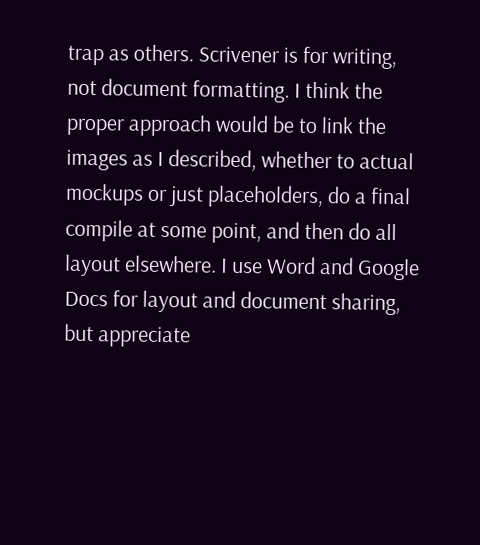trap as others. Scrivener is for writing, not document formatting. I think the proper approach would be to link the images as I described, whether to actual mockups or just placeholders, do a final compile at some point, and then do all layout elsewhere. I use Word and Google Docs for layout and document sharing, but appreciate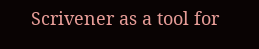Scrivener as a tool for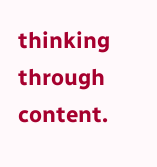thinking through content.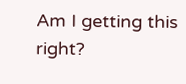Am I getting this right?